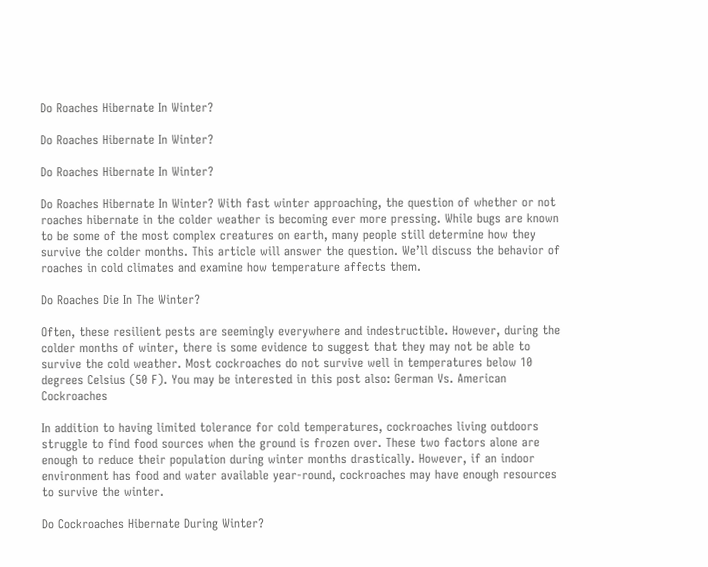Do Roaches Hibernate In Winter?

Do Roaches Hibernate In Winter?

Do Roaches Hibernate In Winter?

Do Roaches Hibernate In Winter? With fast winter approaching, the question of whether or not roaches hibernate in the colder weather is becoming ever more pressing. While bugs are known to be some of the most complex creatures on earth, many people still determine how they survive the colder months. This article will answer the question. We’ll discuss the behavior of roaches in cold climates and examine how temperature affects them.

Do Roaches Die In The Winter?

Often, these resilient pests are seemingly everywhere and indestructible. However, during the colder months of winter, there is some evidence to suggest that they may not be able to survive the cold weather. Most cockroaches do not survive well in temperatures below 10 degrees Celsius (50 F). You may be interested in this post also: German Vs. American Cockroaches

In addition to having limited tolerance for cold temperatures, cockroaches living outdoors struggle to find food sources when the ground is frozen over. These two factors alone are enough to reduce their population during winter months drastically. However, if an indoor environment has food and water available year-round, cockroaches may have enough resources to survive the winter.

Do Cockroaches Hibernate During Winter?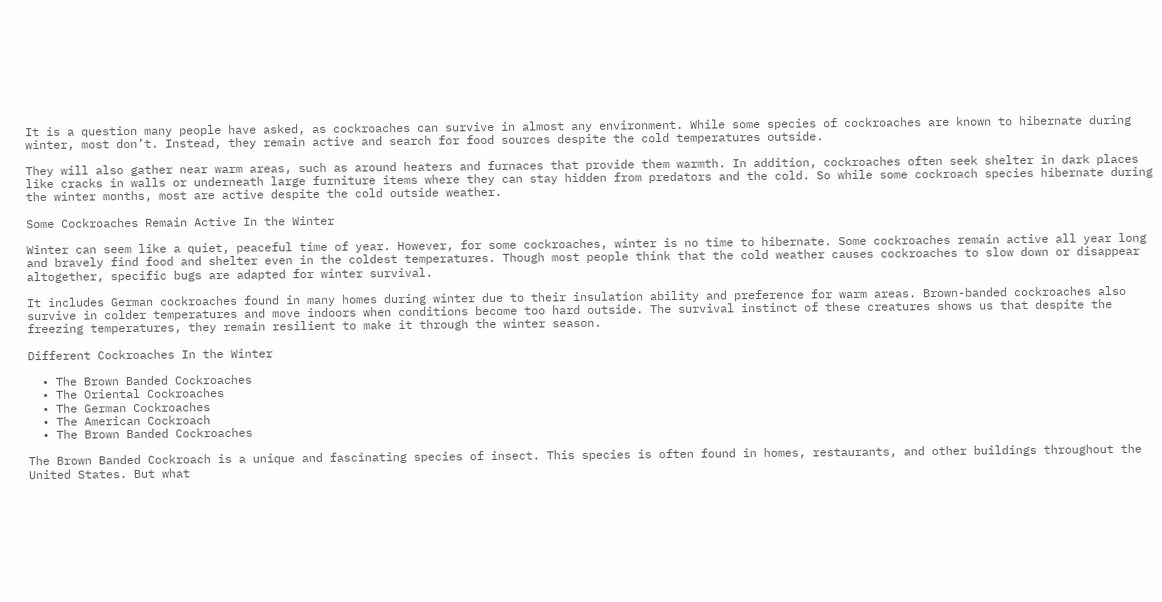It is a question many people have asked, as cockroaches can survive in almost any environment. While some species of cockroaches are known to hibernate during winter, most don’t. Instead, they remain active and search for food sources despite the cold temperatures outside.

They will also gather near warm areas, such as around heaters and furnaces that provide them warmth. In addition, cockroaches often seek shelter in dark places like cracks in walls or underneath large furniture items where they can stay hidden from predators and the cold. So while some cockroach species hibernate during the winter months, most are active despite the cold outside weather.

Some Cockroaches Remain Active In the Winter

Winter can seem like a quiet, peaceful time of year. However, for some cockroaches, winter is no time to hibernate. Some cockroaches remain active all year long and bravely find food and shelter even in the coldest temperatures. Though most people think that the cold weather causes cockroaches to slow down or disappear altogether, specific bugs are adapted for winter survival.

It includes German cockroaches found in many homes during winter due to their insulation ability and preference for warm areas. Brown-banded cockroaches also survive in colder temperatures and move indoors when conditions become too hard outside. The survival instinct of these creatures shows us that despite the freezing temperatures, they remain resilient to make it through the winter season.

Different Cockroaches In the Winter

  • The Brown Banded Cockroaches
  • The Oriental Cockroaches
  • The German Cockroaches
  • The American Cockroach
  • The Brown Banded Cockroaches

The Brown Banded Cockroach is a unique and fascinating species of insect. This species is often found in homes, restaurants, and other buildings throughout the United States. But what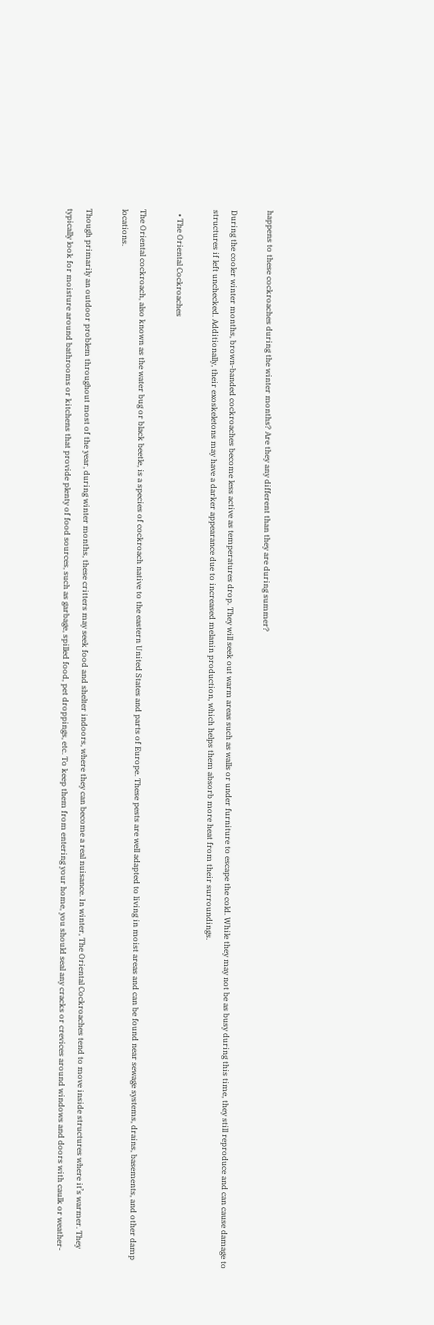happens to these cockroaches during the winter months? Are they any different than they are during summer?

During the cooler winter months, brown-banded cockroaches become less active as temperatures drop. They will seek out warm areas such as walls or under furniture to escape the cold. While they may not be as busy during this time, they still reproduce and can cause damage to structures if left unchecked. Additionally, their exoskeletons may have a darker appearance due to increased melanin production, which helps them absorb more heat from their surroundings.

  • The Oriental Cockroaches

The Oriental cockroach, also known as the water bug or black beetle, is a species of cockroach native to the eastern United States and parts of Europe. These pests are well adapted to living in moist areas and can be found near sewage systems, drains, basements, and other damp locations.

Though primarily an outdoor problem throughout most of the year, during winter months, these critters may seek food and shelter indoors, where they can become a real nuisance. In winter, The Oriental Cockroaches tend to move inside structures where it’s warmer. They typically look for moisture around bathrooms or kitchens that provide plenty of food sources, such as garbage, spilled food, pet droppings, etc. To keep them from entering your home, you should seal any cracks or crevices around windows and doors with caulk or weather-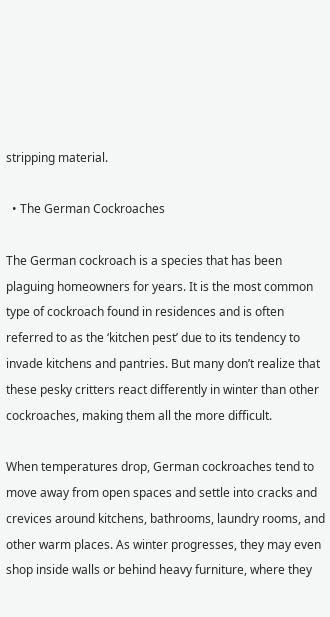stripping material.

  • The German Cockroaches

The German cockroach is a species that has been plaguing homeowners for years. It is the most common type of cockroach found in residences and is often referred to as the ‘kitchen pest’ due to its tendency to invade kitchens and pantries. But many don’t realize that these pesky critters react differently in winter than other cockroaches, making them all the more difficult.

When temperatures drop, German cockroaches tend to move away from open spaces and settle into cracks and crevices around kitchens, bathrooms, laundry rooms, and other warm places. As winter progresses, they may even shop inside walls or behind heavy furniture, where they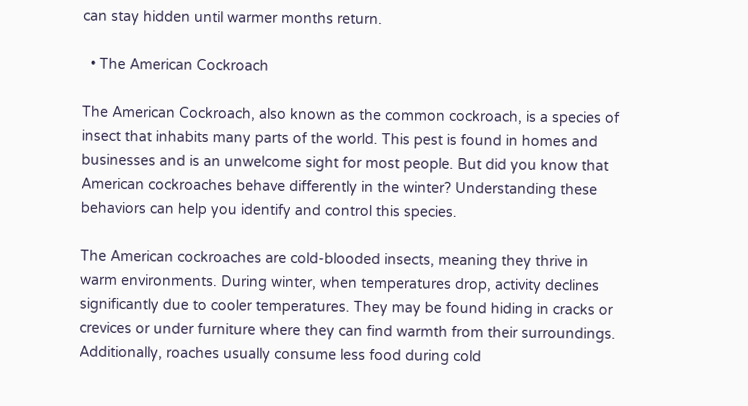can stay hidden until warmer months return.

  • The American Cockroach

The American Cockroach, also known as the common cockroach, is a species of insect that inhabits many parts of the world. This pest is found in homes and businesses and is an unwelcome sight for most people. But did you know that American cockroaches behave differently in the winter? Understanding these behaviors can help you identify and control this species.

The American cockroaches are cold-blooded insects, meaning they thrive in warm environments. During winter, when temperatures drop, activity declines significantly due to cooler temperatures. They may be found hiding in cracks or crevices or under furniture where they can find warmth from their surroundings. Additionally, roaches usually consume less food during cold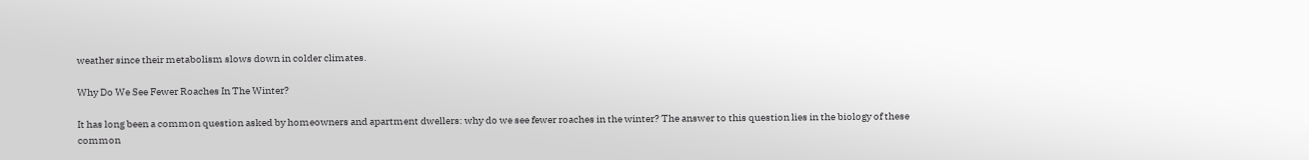weather since their metabolism slows down in colder climates.

Why Do We See Fewer Roaches In The Winter?

It has long been a common question asked by homeowners and apartment dwellers: why do we see fewer roaches in the winter? The answer to this question lies in the biology of these common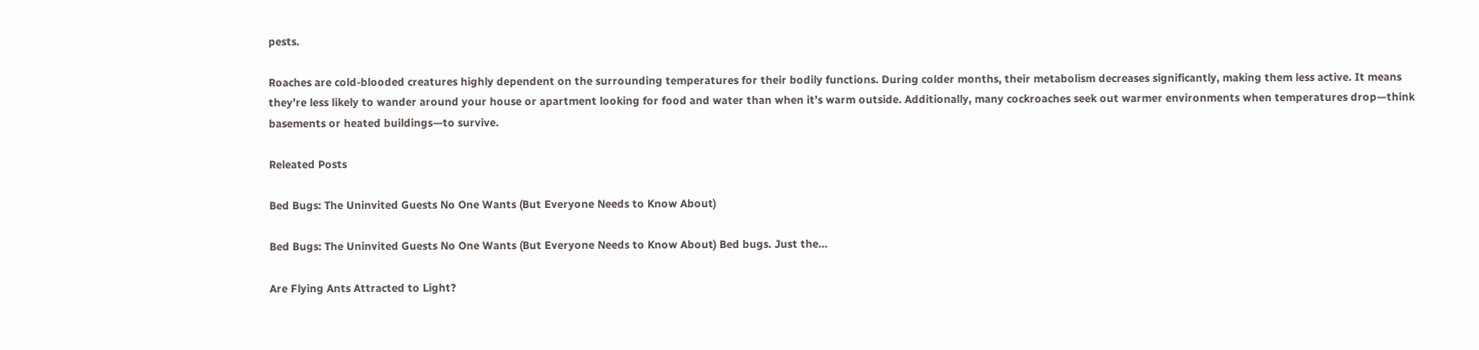pests.

Roaches are cold-blooded creatures highly dependent on the surrounding temperatures for their bodily functions. During colder months, their metabolism decreases significantly, making them less active. It means they’re less likely to wander around your house or apartment looking for food and water than when it’s warm outside. Additionally, many cockroaches seek out warmer environments when temperatures drop—think basements or heated buildings—to survive.

Releated Posts

Bed Bugs: The Uninvited Guests No One Wants (But Everyone Needs to Know About)

Bed Bugs: The Uninvited Guests No One Wants (But Everyone Needs to Know About) Bed bugs. Just the…

Are Flying Ants Attracted to Light?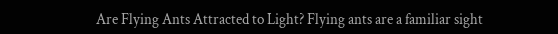Are Flying Ants Attracted to Light? Flying ants are a familiar sight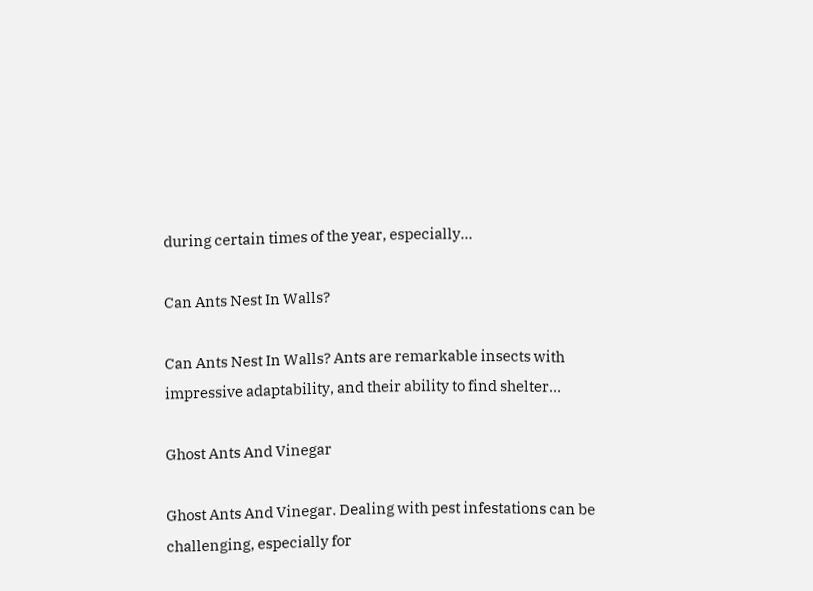during certain times of the year, especially…

Can Ants Nest In Walls?

Can Ants Nest In Walls? Ants are remarkable insects with impressive adaptability, and their ability to find shelter…

Ghost Ants And Vinegar

Ghost Ants And Vinegar. Dealing with pest infestations can be challenging, especially for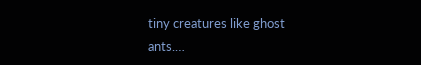tiny creatures like ghost ants.…